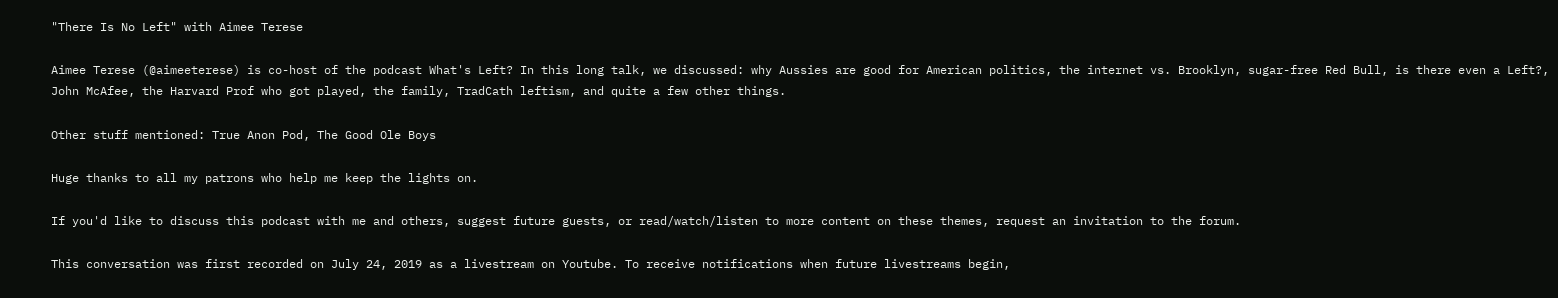"There Is No Left" with Aimee Terese

Aimee Terese (@aimeeterese) is co-host of the podcast What's Left? In this long talk, we discussed: why Aussies are good for American politics, the internet vs. Brooklyn, sugar-free Red Bull, is there even a Left?, John McAfee, the Harvard Prof who got played, the family, TradCath leftism, and quite a few other things.

Other stuff mentioned: True Anon Pod, The Good Ole Boys

Huge thanks to all my patrons who help me keep the lights on.

If you'd like to discuss this podcast with me and others, suggest future guests, or read/watch/listen to more content on these themes, request an invitation to the forum.

This conversation was first recorded on July 24, 2019 as a livestream on Youtube. To receive notifications when future livestreams begin,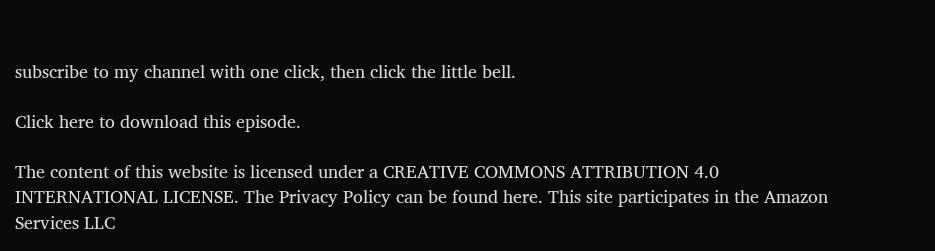subscribe to my channel with one click, then click the little bell.

Click here to download this episode.

The content of this website is licensed under a CREATIVE COMMONS ATTRIBUTION 4.0 INTERNATIONAL LICENSE. The Privacy Policy can be found here. This site participates in the Amazon Services LLC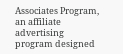Associates Program, an affiliate advertising program designed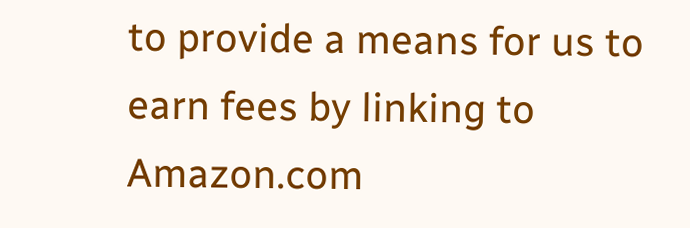to provide a means for us to earn fees by linking to Amazon.com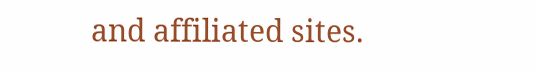and affiliated sites.